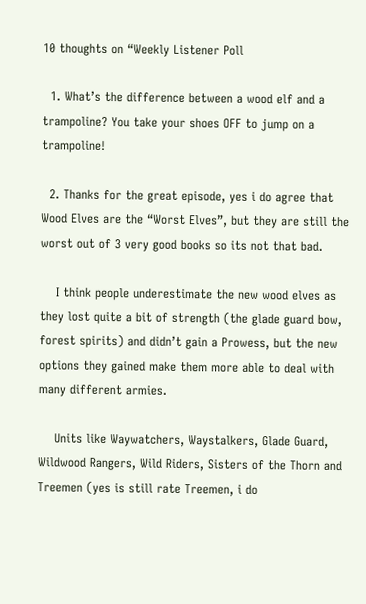10 thoughts on “Weekly Listener Poll

  1. What’s the difference between a wood elf and a trampoline? You take your shoes OFF to jump on a trampoline!

  2. Thanks for the great episode, yes i do agree that Wood Elves are the “Worst Elves”, but they are still the worst out of 3 very good books so its not that bad.

    I think people underestimate the new wood elves as they lost quite a bit of strength (the glade guard bow, forest spirits) and didn’t gain a Prowess, but the new options they gained make them more able to deal with many different armies.

    Units like Waywatchers, Waystalkers, Glade Guard, Wildwood Rangers, Wild Riders, Sisters of the Thorn and Treemen (yes is still rate Treemen, i do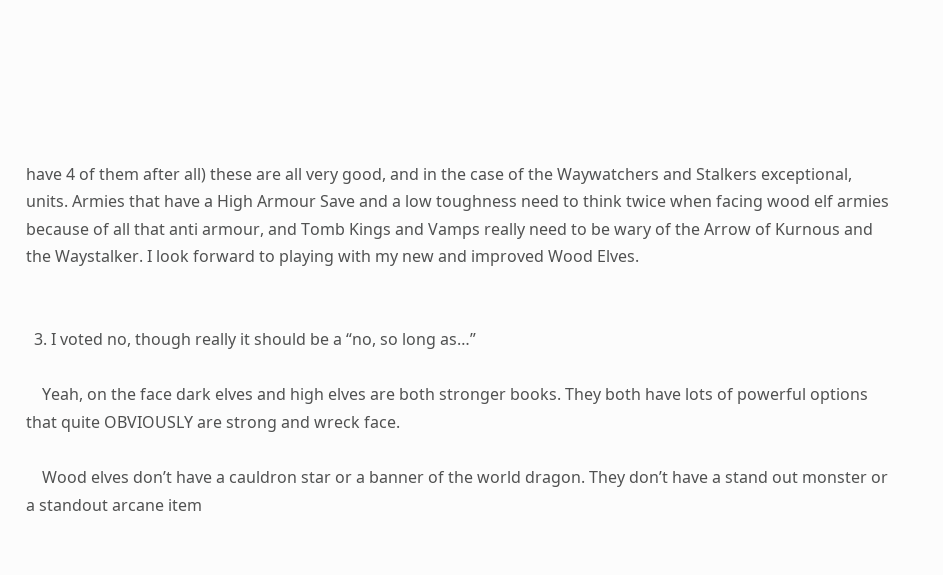have 4 of them after all) these are all very good, and in the case of the Waywatchers and Stalkers exceptional, units. Armies that have a High Armour Save and a low toughness need to think twice when facing wood elf armies because of all that anti armour, and Tomb Kings and Vamps really need to be wary of the Arrow of Kurnous and the Waystalker. I look forward to playing with my new and improved Wood Elves.


  3. I voted no, though really it should be a “no, so long as…”

    Yeah, on the face dark elves and high elves are both stronger books. They both have lots of powerful options that quite OBVIOUSLY are strong and wreck face.

    Wood elves don’t have a cauldron star or a banner of the world dragon. They don’t have a stand out monster or a standout arcane item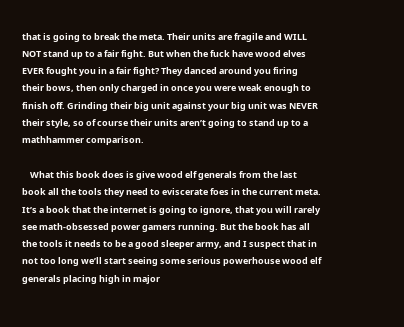that is going to break the meta. Their units are fragile and WILL NOT stand up to a fair fight. But when the fuck have wood elves EVER fought you in a fair fight? They danced around you firing their bows, then only charged in once you were weak enough to finish off. Grinding their big unit against your big unit was NEVER their style, so of course their units aren’t going to stand up to a mathhammer comparison.

    What this book does is give wood elf generals from the last book all the tools they need to eviscerate foes in the current meta. It’s a book that the internet is going to ignore, that you will rarely see math-obsessed power gamers running. But the book has all the tools it needs to be a good sleeper army, and I suspect that in not too long we’ll start seeing some serious powerhouse wood elf generals placing high in major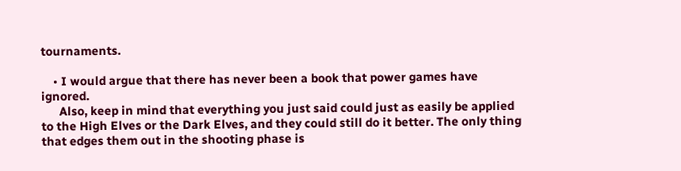tournaments.

    • I would argue that there has never been a book that power games have ignored.
      Also, keep in mind that everything you just said could just as easily be applied to the High Elves or the Dark Elves, and they could still do it better. The only thing that edges them out in the shooting phase is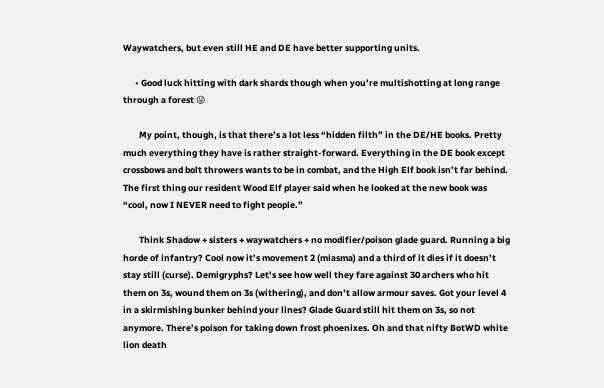Waywatchers, but even still HE and DE have better supporting units.

      • Good luck hitting with dark shards though when you’re multishotting at long range through a forest 😛

        My point, though, is that there’s a lot less “hidden filth” in the DE/HE books. Pretty much everything they have is rather straight-forward. Everything in the DE book except crossbows and bolt throwers wants to be in combat, and the High Elf book isn’t far behind. The first thing our resident Wood Elf player said when he looked at the new book was “cool, now I NEVER need to fight people.”

        Think Shadow + sisters + waywatchers + no modifier/poison glade guard. Running a big horde of infantry? Cool now it’s movement 2 (miasma) and a third of it dies if it doesn’t stay still (curse). Demigryphs? Let’s see how well they fare against 30 archers who hit them on 3s, wound them on 3s (withering), and don’t allow armour saves. Got your level 4 in a skirmishing bunker behind your lines? Glade Guard still hit them on 3s, so not anymore. There’s poison for taking down frost phoenixes. Oh and that nifty BotWD white lion death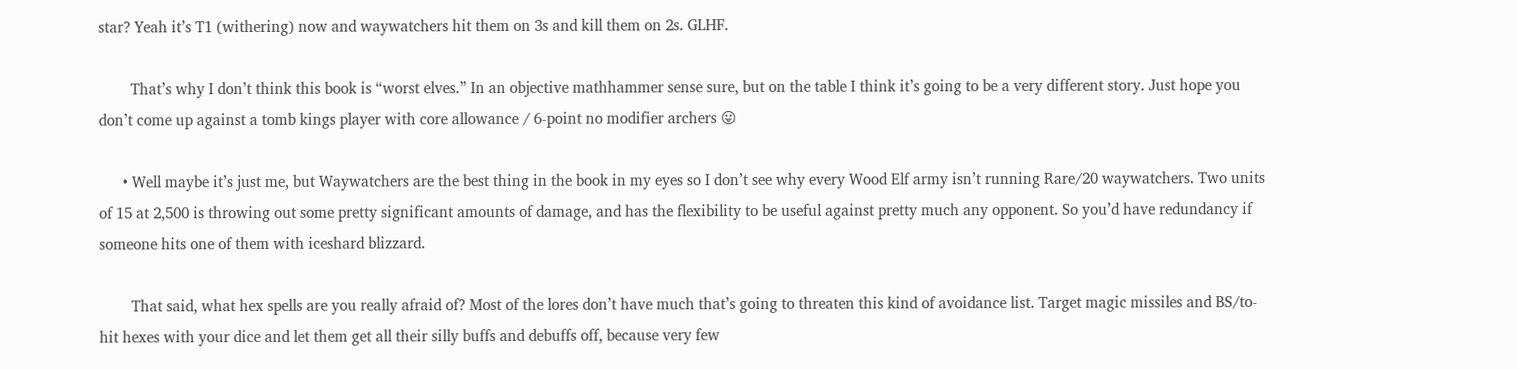star? Yeah it’s T1 (withering) now and waywatchers hit them on 3s and kill them on 2s. GLHF.

        That’s why I don’t think this book is “worst elves.” In an objective mathhammer sense sure, but on the table I think it’s going to be a very different story. Just hope you don’t come up against a tomb kings player with core allowance / 6-point no modifier archers 😛

      • Well maybe it’s just me, but Waywatchers are the best thing in the book in my eyes so I don’t see why every Wood Elf army isn’t running Rare/20 waywatchers. Two units of 15 at 2,500 is throwing out some pretty significant amounts of damage, and has the flexibility to be useful against pretty much any opponent. So you’d have redundancy if someone hits one of them with iceshard blizzard.

        That said, what hex spells are you really afraid of? Most of the lores don’t have much that’s going to threaten this kind of avoidance list. Target magic missiles and BS/to-hit hexes with your dice and let them get all their silly buffs and debuffs off, because very few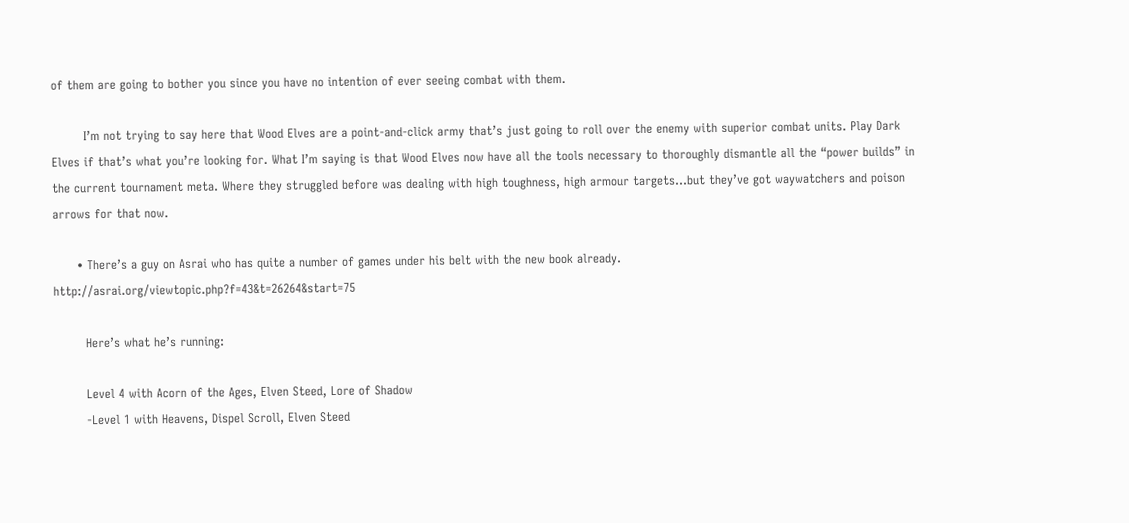of them are going to bother you since you have no intention of ever seeing combat with them.

        I’m not trying to say here that Wood Elves are a point-and-click army that’s just going to roll over the enemy with superior combat units. Play Dark Elves if that’s what you’re looking for. What I’m saying is that Wood Elves now have all the tools necessary to thoroughly dismantle all the “power builds” in the current tournament meta. Where they struggled before was dealing with high toughness, high armour targets…but they’ve got waywatchers and poison arrows for that now.

      • There’s a guy on Asrai who has quite a number of games under his belt with the new book already. http://asrai.org/viewtopic.php?f=43&t=26264&start=75

        Here’s what he’s running:

        Level 4 with Acorn of the Ages, Elven Steed, Lore of Shadow
        -Level 1 with Heavens, Dispel Scroll, Elven Steed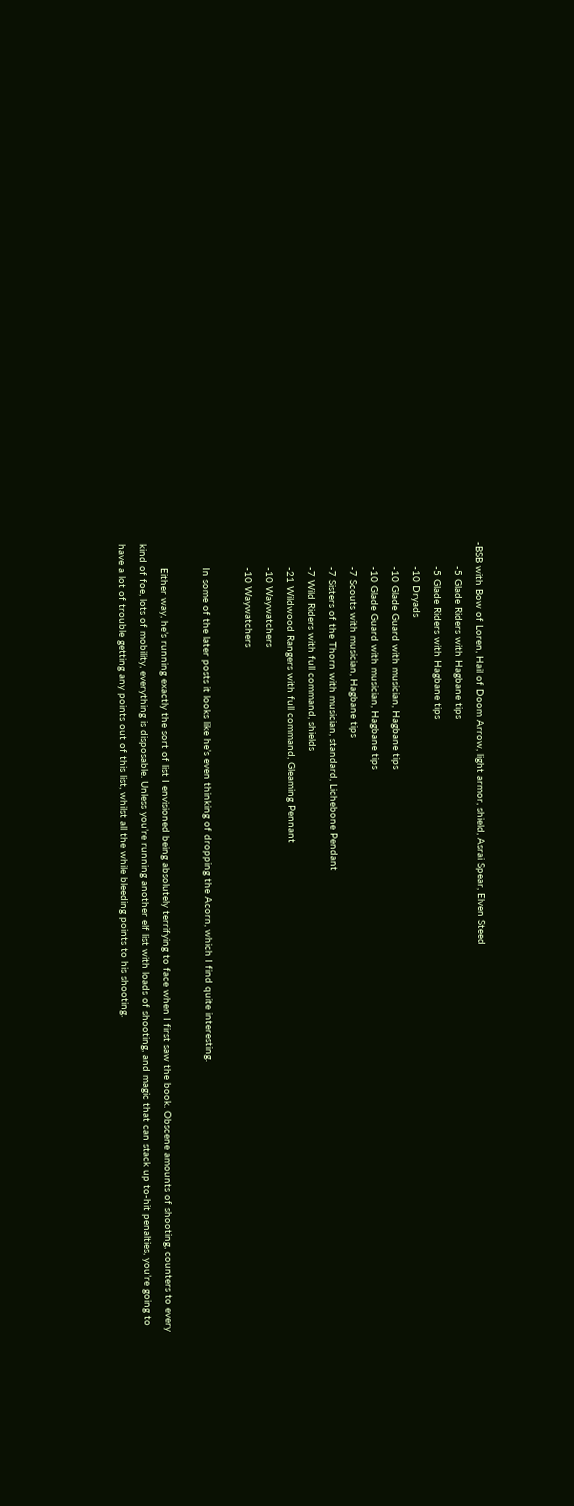-BSB with Bow of Loren, Hail of Doom Arrow, light armor, shield, Asrai Spear, Elven Steed
        -5 Glade Riders with Hagbane tips
        -5 Glade Riders with Hagbane tips
        -10 Dryads
        -10 Glade Guard with musician, Hagbane tips
        -10 Glade Guard with musician, Hagbane tips
        -7 Scouts with musician, Hagbane tips
        -7 Sisters of the Thorn with musician, standard, Lichebone Pendant
        -7 Wild Riders with full command, shields
        -21 Wildwood Rangers with full command, Gleaming Pennant
        -10 Waywatchers
        -10 Waywatchers

        In some of the later posts it looks like he’s even thinking of dropping the Acorn, which I find quite interesting.

        Either way, he’s running exactly the sort of list I envisioned being absolutely terrifying to face when I first saw the book. Obscene amounts of shooting, counters to every kind of foe, lots of mobility, everything is disposable. Unless you’re running another elf list with loads of shooting, and magic that can stack up to-hit penalties, you’re going to have a lot of trouble getting any points out of this list, whilst all the while bleeding points to his shooting.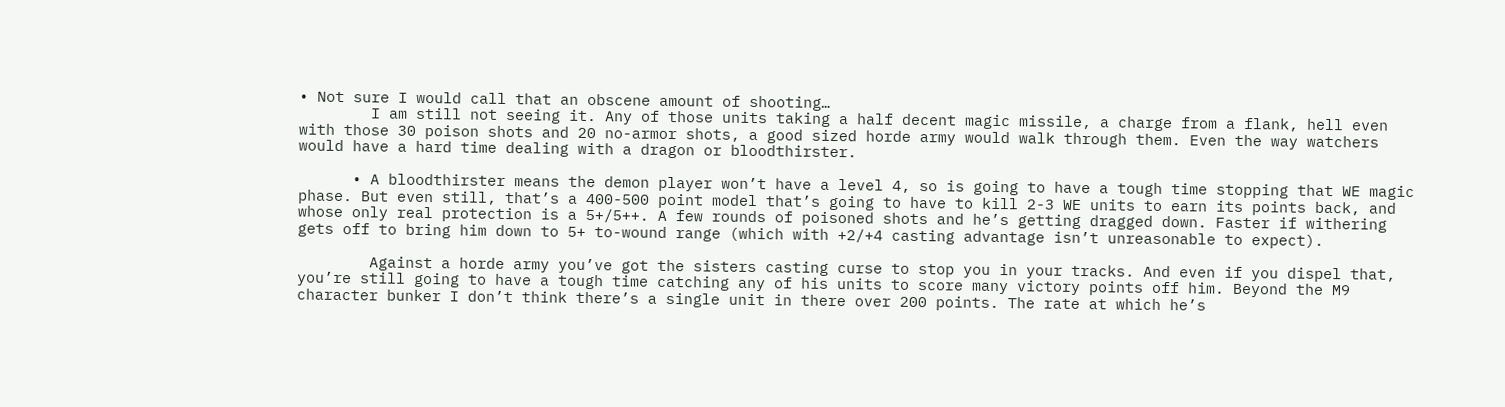• Not sure I would call that an obscene amount of shooting…
        I am still not seeing it. Any of those units taking a half decent magic missile, a charge from a flank, hell even with those 30 poison shots and 20 no-armor shots, a good sized horde army would walk through them. Even the way watchers would have a hard time dealing with a dragon or bloodthirster.

      • A bloodthirster means the demon player won’t have a level 4, so is going to have a tough time stopping that WE magic phase. But even still, that’s a 400-500 point model that’s going to have to kill 2-3 WE units to earn its points back, and whose only real protection is a 5+/5++. A few rounds of poisoned shots and he’s getting dragged down. Faster if withering gets off to bring him down to 5+ to-wound range (which with +2/+4 casting advantage isn’t unreasonable to expect).

        Against a horde army you’ve got the sisters casting curse to stop you in your tracks. And even if you dispel that, you’re still going to have a tough time catching any of his units to score many victory points off him. Beyond the M9 character bunker I don’t think there’s a single unit in there over 200 points. The rate at which he’s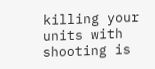killing your units with shooting is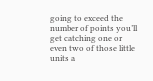going to exceed the number of points you’ll get catching one or even two of those little units a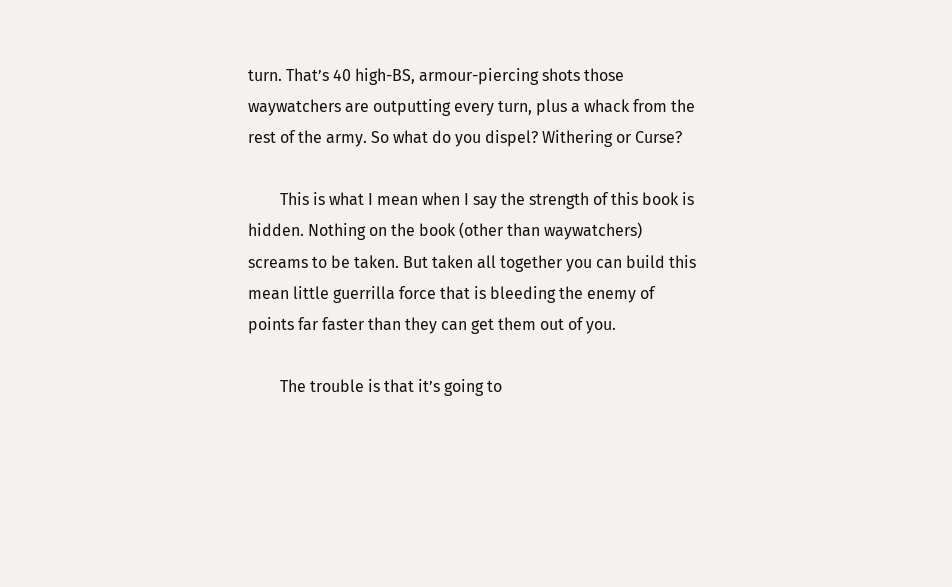turn. That’s 40 high-BS, armour-piercing shots those waywatchers are outputting every turn, plus a whack from the rest of the army. So what do you dispel? Withering or Curse?

        This is what I mean when I say the strength of this book is hidden. Nothing on the book (other than waywatchers) screams to be taken. But taken all together you can build this mean little guerrilla force that is bleeding the enemy of points far faster than they can get them out of you.

        The trouble is that it’s going to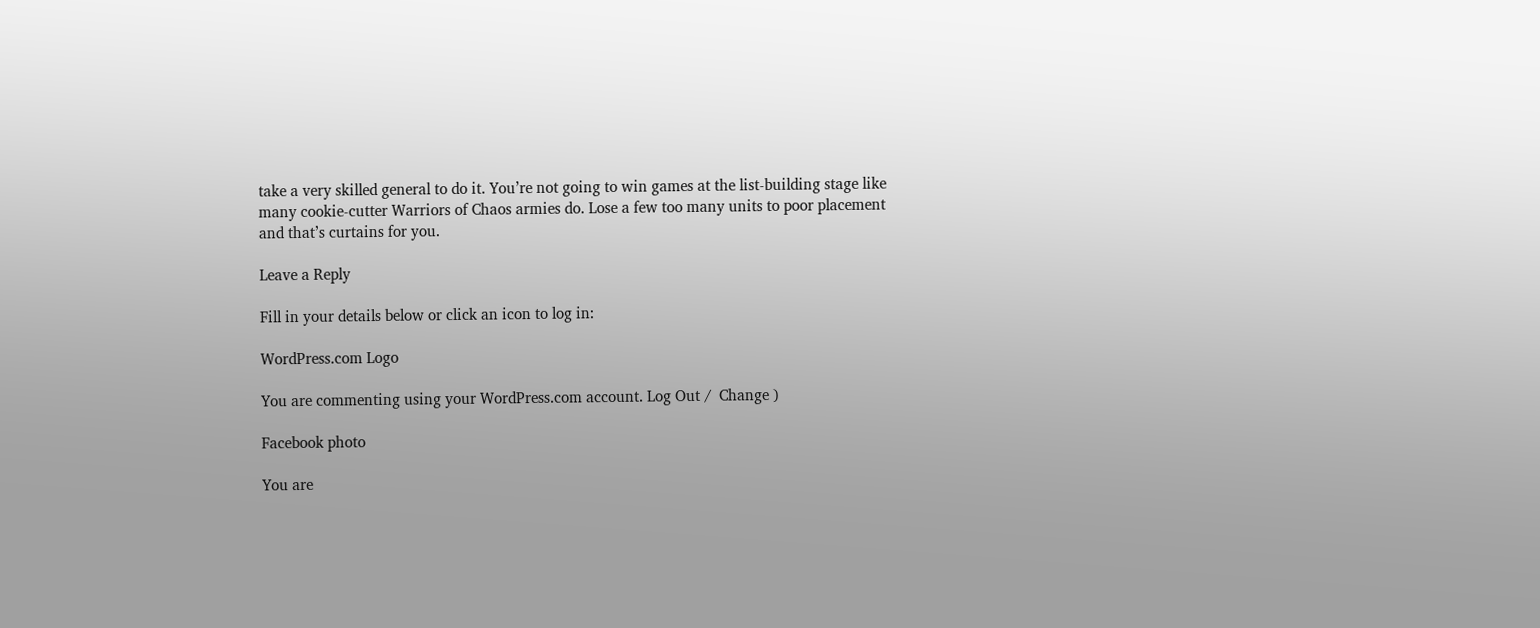take a very skilled general to do it. You’re not going to win games at the list-building stage like many cookie-cutter Warriors of Chaos armies do. Lose a few too many units to poor placement and that’s curtains for you.

Leave a Reply

Fill in your details below or click an icon to log in:

WordPress.com Logo

You are commenting using your WordPress.com account. Log Out /  Change )

Facebook photo

You are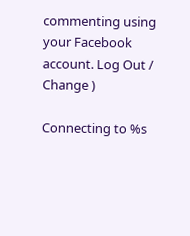commenting using your Facebook account. Log Out /  Change )

Connecting to %s